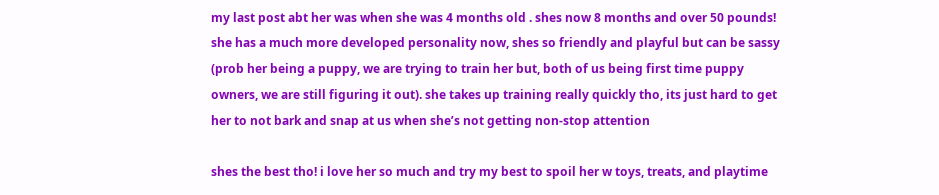my last post abt her was when she was 4 months old . shes now 8 months and over 50 pounds! she has a much more developed personality now, shes so friendly and playful but can be sassy (prob her being a puppy, we are trying to train her but, both of us being first time puppy owners, we are still figuring it out). she takes up training really quickly tho, its just hard to get her to not bark and snap at us when she’s not getting non-stop attention

shes the best tho! i love her so much and try my best to spoil her w toys, treats, and playtime